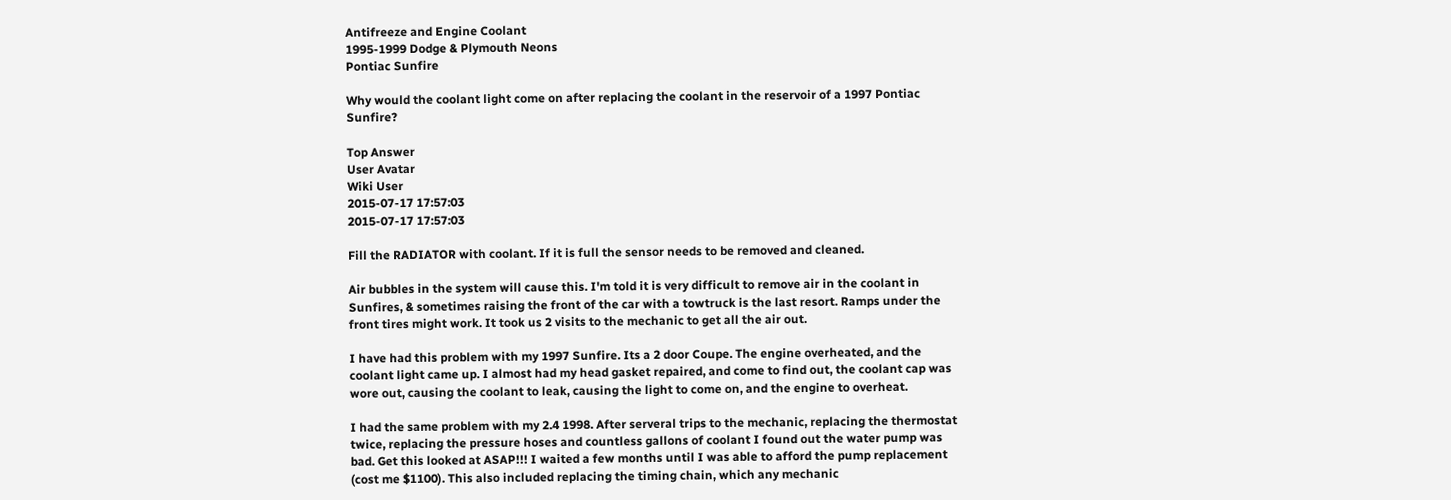Antifreeze and Engine Coolant
1995-1999 Dodge & Plymouth Neons
Pontiac Sunfire

Why would the coolant light come on after replacing the coolant in the reservoir of a 1997 Pontiac Sunfire?

Top Answer
User Avatar
Wiki User
2015-07-17 17:57:03
2015-07-17 17:57:03

Fill the RADIATOR with coolant. If it is full the sensor needs to be removed and cleaned.

Air bubbles in the system will cause this. I'm told it is very difficult to remove air in the coolant in Sunfires, & sometimes raising the front of the car with a towtruck is the last resort. Ramps under the front tires might work. It took us 2 visits to the mechanic to get all the air out.

I have had this problem with my 1997 Sunfire. Its a 2 door Coupe. The engine overheated, and the coolant light came up. I almost had my head gasket repaired, and come to find out, the coolant cap was wore out, causing the coolant to leak, causing the light to come on, and the engine to overheat.

I had the same problem with my 2.4 1998. After serveral trips to the mechanic, replacing the thermostat twice, replacing the pressure hoses and countless gallons of coolant I found out the water pump was bad. Get this looked at ASAP!!! I waited a few months until I was able to afford the pump replacement (cost me $1100). This also included replacing the timing chain, which any mechanic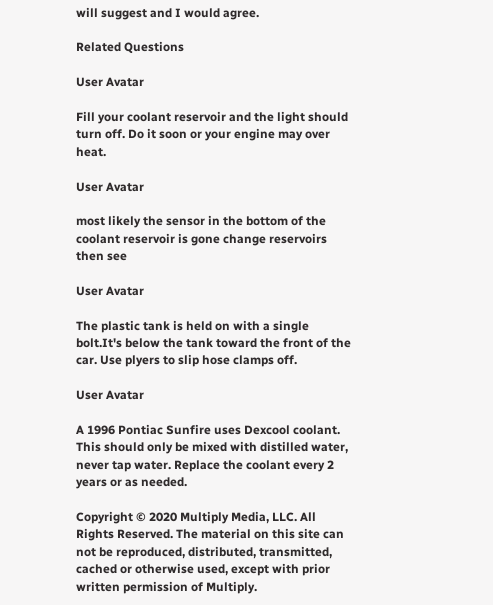will suggest and I would agree.

Related Questions

User Avatar

Fill your coolant reservoir and the light should turn off. Do it soon or your engine may over heat.

User Avatar

most likely the sensor in the bottom of the coolant reservoir is gone change reservoirs then see

User Avatar

The plastic tank is held on with a single bolt.It's below the tank toward the front of the car. Use plyers to slip hose clamps off.

User Avatar

A 1996 Pontiac Sunfire uses Dexcool coolant. This should only be mixed with distilled water, never tap water. Replace the coolant every 2 years or as needed.

Copyright © 2020 Multiply Media, LLC. All Rights Reserved. The material on this site can not be reproduced, distributed, transmitted, cached or otherwise used, except with prior written permission of Multiply.